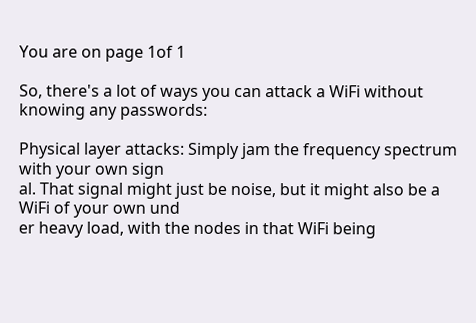You are on page 1of 1

So, there's a lot of ways you can attack a WiFi without knowing any passwords:

Physical layer attacks: Simply jam the frequency spectrum with your own sign
al. That signal might just be noise, but it might also be a WiFi of your own und
er heavy load, with the nodes in that WiFi being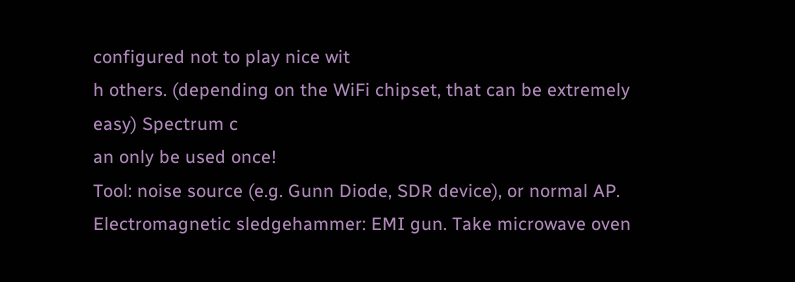configured not to play nice wit
h others. (depending on the WiFi chipset, that can be extremely easy) Spectrum c
an only be used once!
Tool: noise source (e.g. Gunn Diode, SDR device), or normal AP.
Electromagnetic sledgehammer: EMI gun. Take microwave oven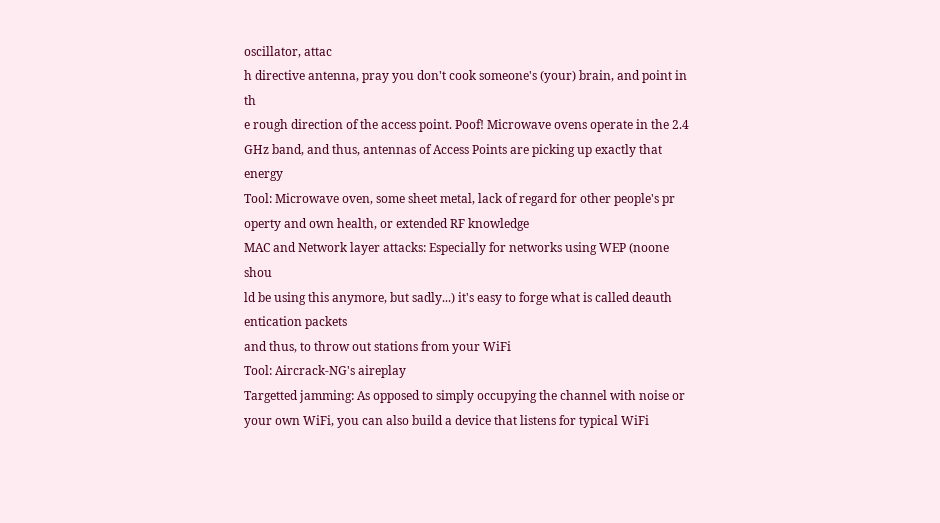oscillator, attac
h directive antenna, pray you don't cook someone's (your) brain, and point in th
e rough direction of the access point. Poof! Microwave ovens operate in the 2.4
GHz band, and thus, antennas of Access Points are picking up exactly that energy
Tool: Microwave oven, some sheet metal, lack of regard for other people's pr
operty and own health, or extended RF knowledge
MAC and Network layer attacks: Especially for networks using WEP (noone shou
ld be using this anymore, but sadly...) it's easy to forge what is called deauth
entication packets
and thus, to throw out stations from your WiFi
Tool: Aircrack-NG's aireplay
Targetted jamming: As opposed to simply occupying the channel with noise or
your own WiFi, you can also build a device that listens for typical WiFi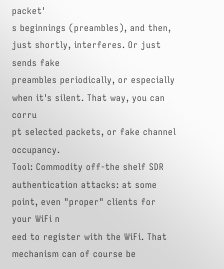packet'
s beginnings (preambles), and then, just shortly, interferes. Or just sends fake
preambles periodically, or especially when it's silent. That way, you can corru
pt selected packets, or fake channel occupancy.
Tool: Commodity off-the shelf SDR
authentication attacks: at some point, even "proper" clients for your WiFi n
eed to register with the WiFi. That mechanism can of course be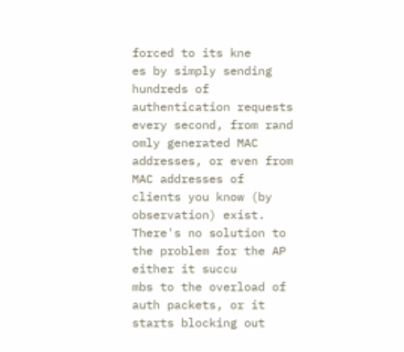forced to its kne
es by simply sending hundreds of authentication requests every second, from rand
omly generated MAC addresses, or even from MAC addresses of clients you know (by
observation) exist. There's no solution to the problem for the AP
either it succu
mbs to the overload of auth packets, or it starts blocking out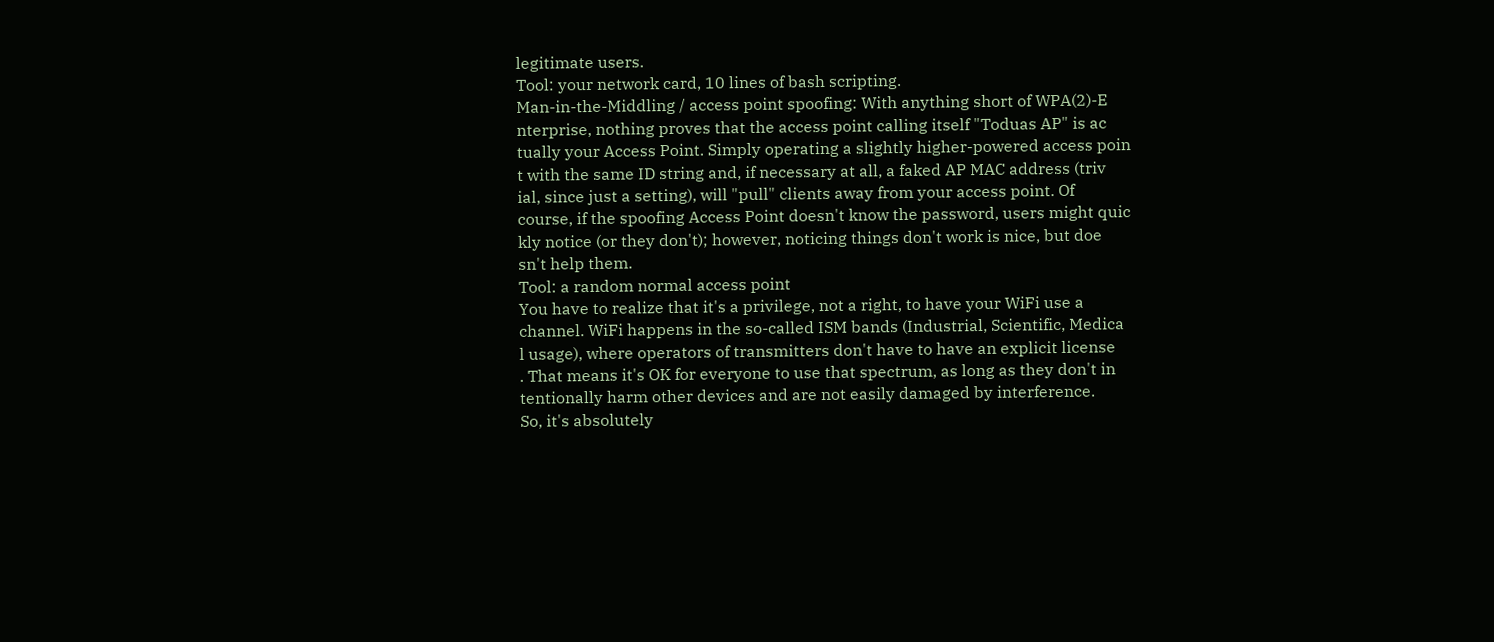legitimate users.
Tool: your network card, 10 lines of bash scripting.
Man-in-the-Middling / access point spoofing: With anything short of WPA(2)-E
nterprise, nothing proves that the access point calling itself "Toduas AP" is ac
tually your Access Point. Simply operating a slightly higher-powered access poin
t with the same ID string and, if necessary at all, a faked AP MAC address (triv
ial, since just a setting), will "pull" clients away from your access point. Of
course, if the spoofing Access Point doesn't know the password, users might quic
kly notice (or they don't); however, noticing things don't work is nice, but doe
sn't help them.
Tool: a random normal access point
You have to realize that it's a privilege, not a right, to have your WiFi use a
channel. WiFi happens in the so-called ISM bands (Industrial, Scientific, Medica
l usage), where operators of transmitters don't have to have an explicit license
. That means it's OK for everyone to use that spectrum, as long as they don't in
tentionally harm other devices and are not easily damaged by interference.
So, it's absolutely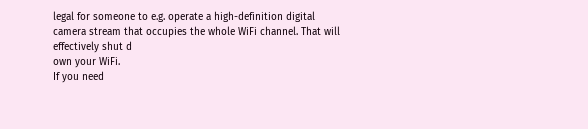legal for someone to e.g. operate a high-definition digital
camera stream that occupies the whole WiFi channel. That will effectively shut d
own your WiFi.
If you need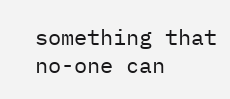something that no-one can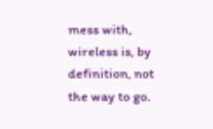mess with, wireless is, by definition, not
the way to go.